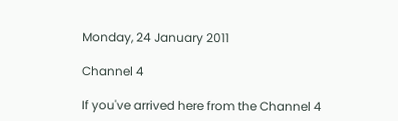Monday, 24 January 2011

Channel 4

If you've arrived here from the Channel 4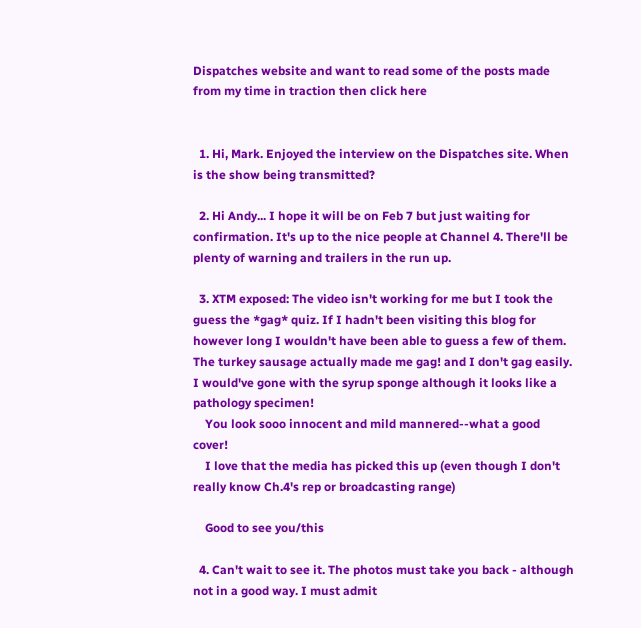Dispatches website and want to read some of the posts made from my time in traction then click here


  1. Hi, Mark. Enjoyed the interview on the Dispatches site. When is the show being transmitted?

  2. Hi Andy... I hope it will be on Feb 7 but just waiting for confirmation. It's up to the nice people at Channel 4. There'll be plenty of warning and trailers in the run up.

  3. XTM exposed: The video isn't working for me but I took the guess the *gag* quiz. If I hadn't been visiting this blog for however long I wouldn't have been able to guess a few of them. The turkey sausage actually made me gag! and I don't gag easily. I would've gone with the syrup sponge although it looks like a pathology specimen!
    You look sooo innocent and mild mannered--what a good cover!
    I love that the media has picked this up (even though I don't really know Ch.4's rep or broadcasting range)

    Good to see you/this

  4. Can't wait to see it. The photos must take you back - although not in a good way. I must admit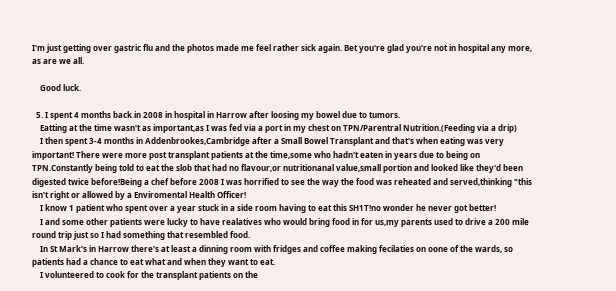I'm just getting over gastric flu and the photos made me feel rather sick again. Bet you're glad you're not in hospital any more, as are we all.

    Good luck.

  5. I spent 4 months back in 2008 in hospital in Harrow after loosing my bowel due to tumors.
    Eatting at the time wasn't as important,as I was fed via a port in my chest on TPN/Parentral Nutrition.(Feeding via a drip)
    I then spent 3-4 months in Addenbrookes,Cambridge after a Small Bowel Transplant and that's when eating was very important! There were more post transplant patients at the time,some who hadn't eaten in years due to being on TPN.Constantly being told to eat the slob that had no flavour,or nutritionanal value,small portion and looked like they'd been digested twice before!Being a chef before 2008 I was horrified to see the way the food was reheated and served,thinking "this isn't right or allowed by a Enviromental Health Officer!
    I know 1 patient who spent over a year stuck in a side room having to eat this SH1T!no wonder he never got better!
    I and some other patients were lucky to have realatives who would bring food in for us,my parents used to drive a 200 mile round trip just so I had something that resembled food.
    In St Mark's in Harrow there's at least a dinning room with fridges and coffee making fecilaties on oone of the wards, so patients had a chance to eat what and when they want to eat.
    I volunteered to cook for the transplant patients on the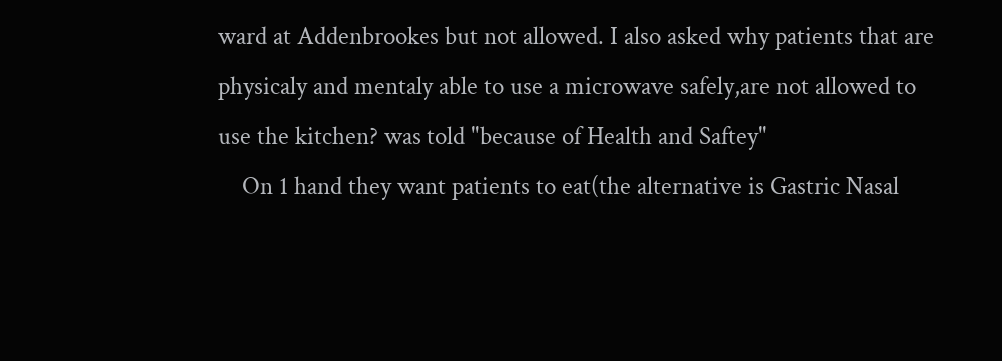ward at Addenbrookes but not allowed. I also asked why patients that are physicaly and mentaly able to use a microwave safely,are not allowed to use the kitchen? was told "because of Health and Saftey"
    On 1 hand they want patients to eat(the alternative is Gastric Nasal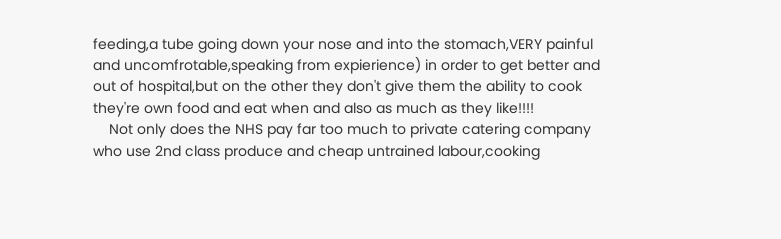feeding,a tube going down your nose and into the stomach,VERY painful and uncomfrotable,speaking from expierience) in order to get better and out of hospital,but on the other they don't give them the ability to cook they're own food and eat when and also as much as they like!!!!
    Not only does the NHS pay far too much to private catering company who use 2nd class produce and cheap untrained labour,cooking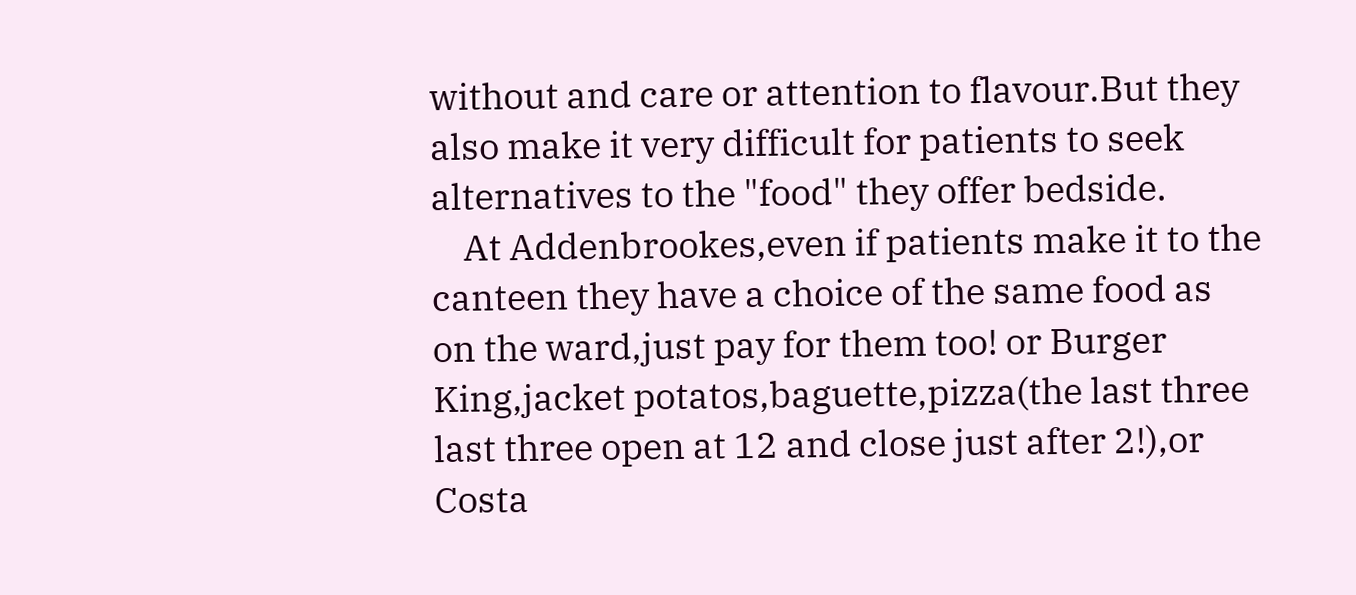without and care or attention to flavour.But they also make it very difficult for patients to seek alternatives to the "food" they offer bedside.
    At Addenbrookes,even if patients make it to the canteen they have a choice of the same food as on the ward,just pay for them too! or Burger King,jacket potatos,baguette,pizza(the last three last three open at 12 and close just after 2!),or Costa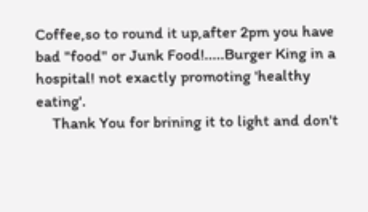Coffee,so to round it up,after 2pm you have bad "food" or Junk Food!.....Burger King in a hospital! not exactly promoting 'healthy eating'.
    Thank You for brining it to light and don't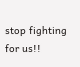stop fighting for us!!